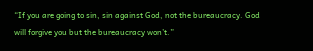“If you are going to sin, sin against God, not the bureaucracy. God will forgive you but the bureaucracy won’t.”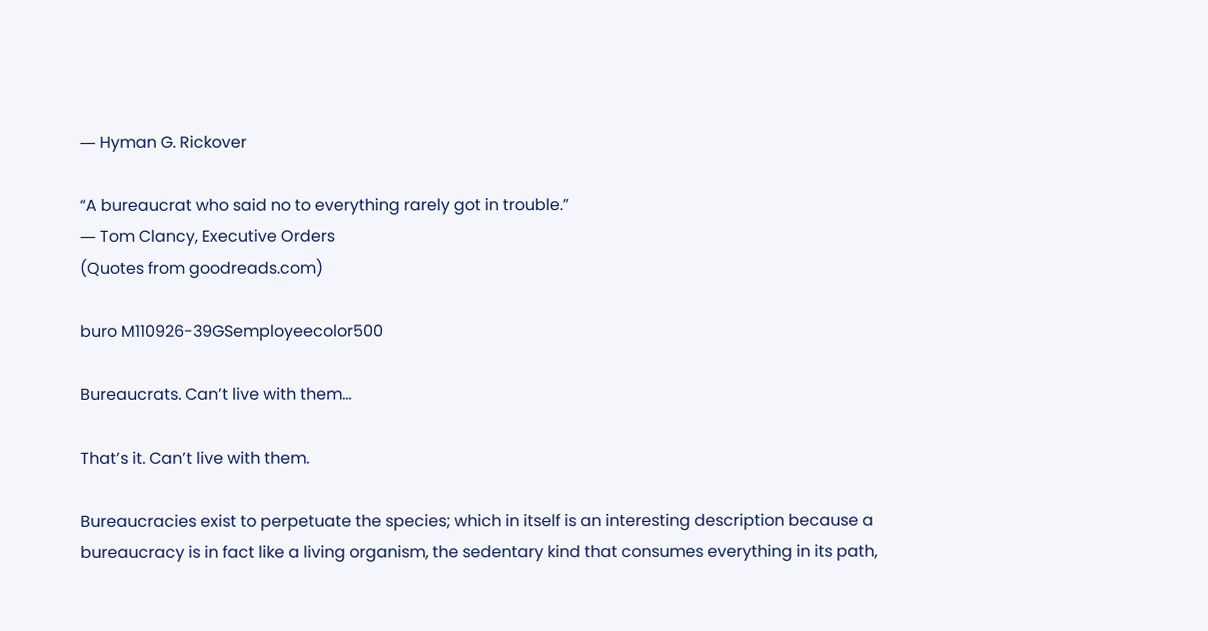― Hyman G. Rickover

“A bureaucrat who said no to everything rarely got in trouble.”
― Tom Clancy, Executive Orders
(Quotes from goodreads.com)

buro M110926-39GSemployeecolor500

Bureaucrats. Can’t live with them…

That’s it. Can’t live with them.

Bureaucracies exist to perpetuate the species; which in itself is an interesting description because a bureaucracy is in fact like a living organism, the sedentary kind that consumes everything in its path,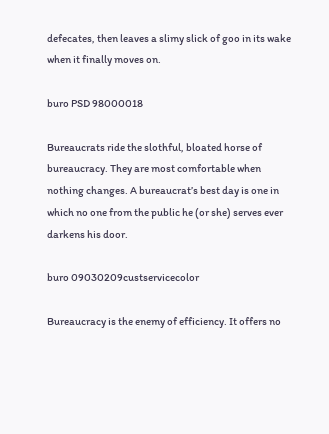defecates, then leaves a slimy slick of goo in its wake when it finally moves on.

buro PSD 98000018

Bureaucrats ride the slothful, bloated horse of bureaucracy. They are most comfortable when nothing changes. A bureaucrat’s best day is one in which no one from the public he (or she) serves ever darkens his door.

buro 09030209custservicecolor

Bureaucracy is the enemy of efficiency. It offers no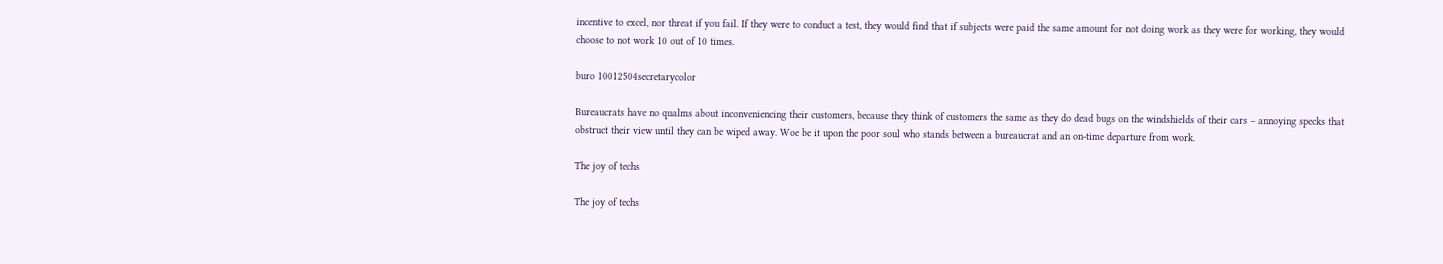incentive to excel, nor threat if you fail. If they were to conduct a test, they would find that if subjects were paid the same amount for not doing work as they were for working, they would choose to not work 10 out of 10 times.

buro 10012504secretarycolor

Bureaucrats have no qualms about inconveniencing their customers, because they think of customers the same as they do dead bugs on the windshields of their cars – annoying specks that obstruct their view until they can be wiped away. Woe be it upon the poor soul who stands between a bureaucrat and an on-time departure from work.

The joy of techs

The joy of techs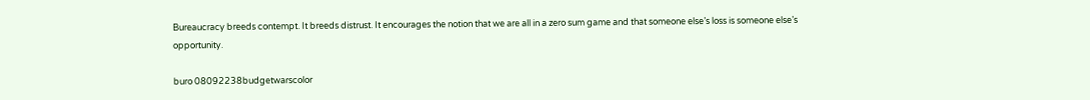Bureaucracy breeds contempt. It breeds distrust. It encourages the notion that we are all in a zero sum game and that someone else’s loss is someone else’s opportunity.

buro 08092238budgetwarscolor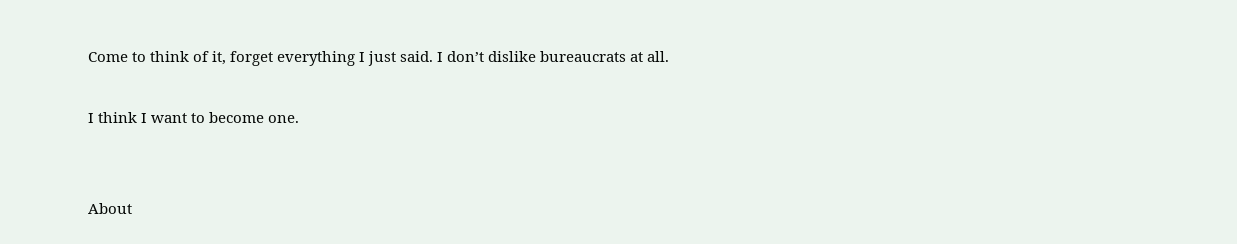Come to think of it, forget everything I just said. I don’t dislike bureaucrats at all.

I think I want to become one.


About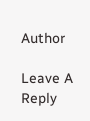Author

Leave A Reply